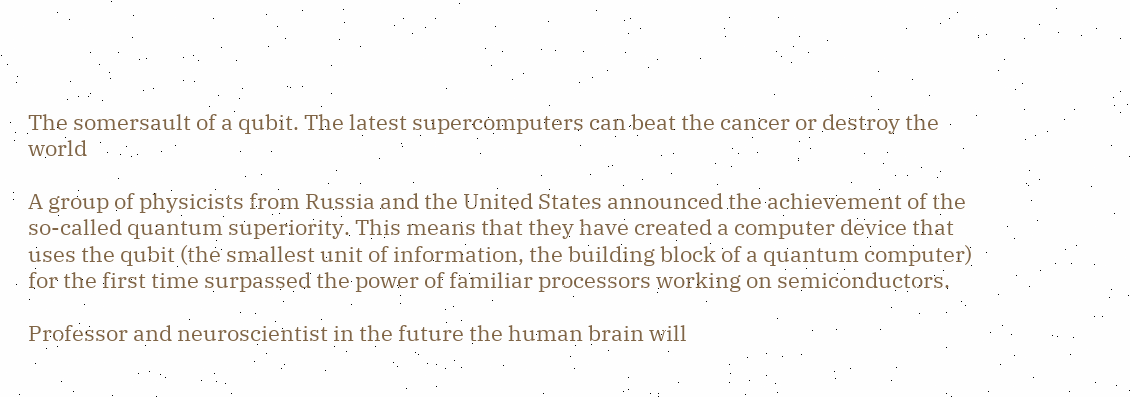The somersault of a qubit. The latest supercomputers can beat the cancer or destroy the world

A group of physicists from Russia and the United States announced the achievement of the so-called quantum superiority. This means that they have created a computer device that uses the qubit (the smallest unit of information, the building block of a quantum computer) for the first time surpassed the power of familiar processors working on semiconductors.

Professor and neuroscientist in the future the human brain will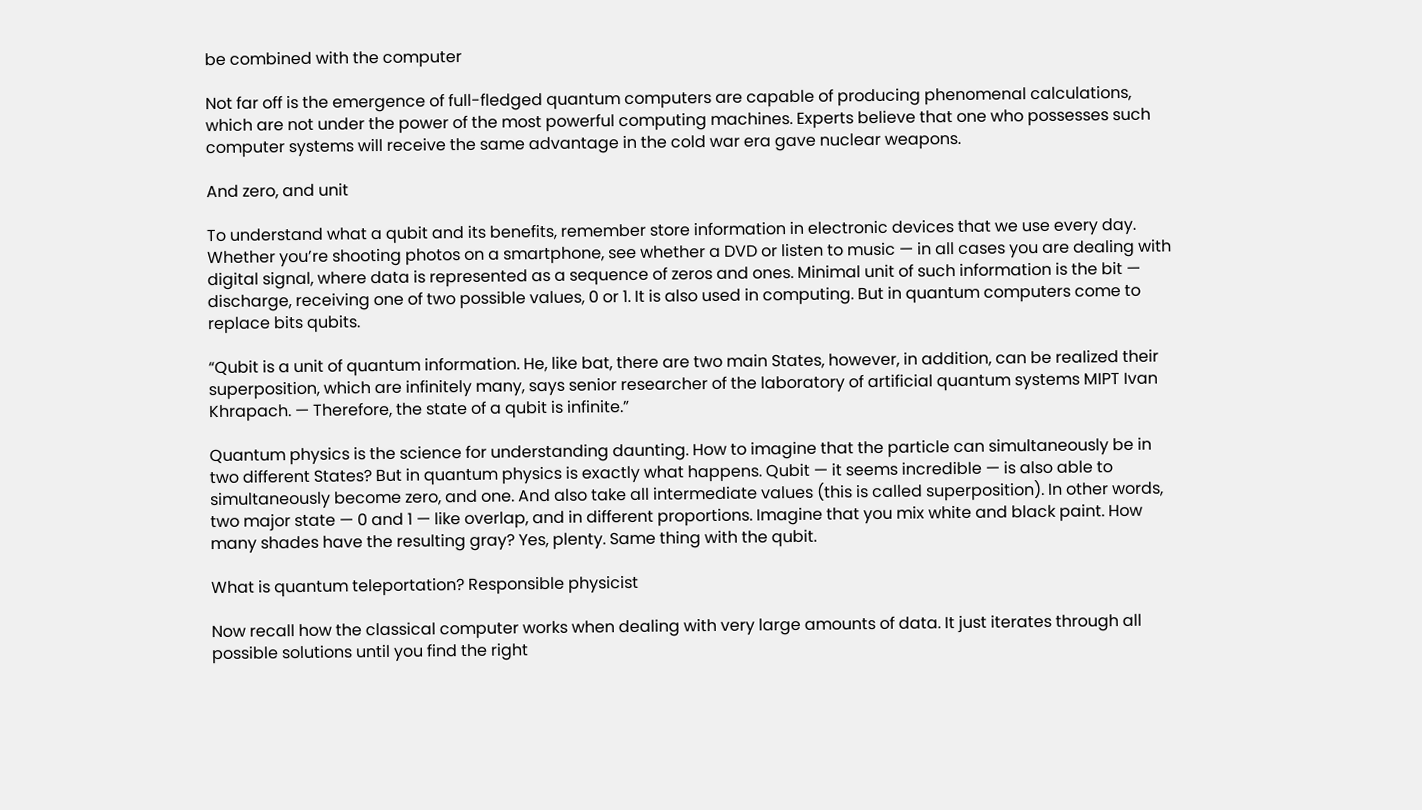be combined with the computer

Not far off is the emergence of full-fledged quantum computers are capable of producing phenomenal calculations, which are not under the power of the most powerful computing machines. Experts believe that one who possesses such computer systems will receive the same advantage in the cold war era gave nuclear weapons.

And zero, and unit

To understand what a qubit and its benefits, remember store information in electronic devices that we use every day. Whether you’re shooting photos on a smartphone, see whether a DVD or listen to music — in all cases you are dealing with digital signal, where data is represented as a sequence of zeros and ones. Minimal unit of such information is the bit — discharge, receiving one of two possible values, 0 or 1. It is also used in computing. But in quantum computers come to replace bits qubits.

“Qubit is a unit of quantum information. He, like bat, there are two main States, however, in addition, can be realized their superposition, which are infinitely many, says senior researcher of the laboratory of artificial quantum systems MIPT Ivan Khrapach. — Therefore, the state of a qubit is infinite.”

Quantum physics is the science for understanding daunting. How to imagine that the particle can simultaneously be in two different States? But in quantum physics is exactly what happens. Qubit — it seems incredible — is also able to simultaneously become zero, and one. And also take all intermediate values (this is called superposition). In other words, two major state — 0 and 1 — like overlap, and in different proportions. Imagine that you mix white and black paint. How many shades have the resulting gray? Yes, plenty. Same thing with the qubit.

What is quantum teleportation? Responsible physicist

Now recall how the classical computer works when dealing with very large amounts of data. It just iterates through all possible solutions until you find the right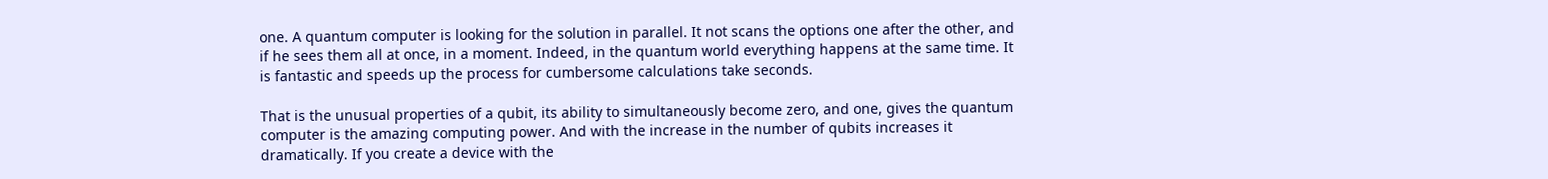one. A quantum computer is looking for the solution in parallel. It not scans the options one after the other, and if he sees them all at once, in a moment. Indeed, in the quantum world everything happens at the same time. It is fantastic and speeds up the process for cumbersome calculations take seconds.

That is the unusual properties of a qubit, its ability to simultaneously become zero, and one, gives the quantum computer is the amazing computing power. And with the increase in the number of qubits increases it dramatically. If you create a device with the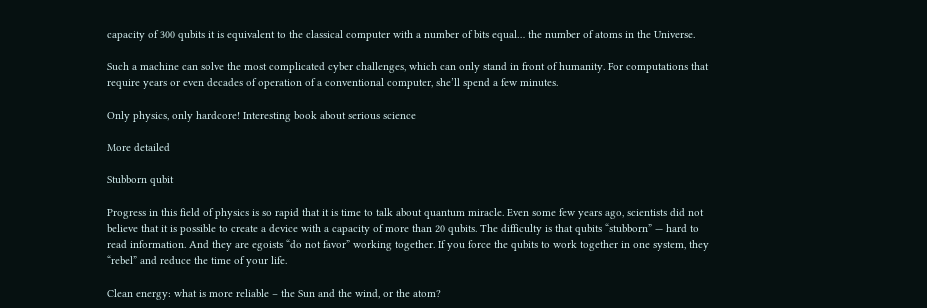capacity of 300 qubits it is equivalent to the classical computer with a number of bits equal… the number of atoms in the Universe.

Such a machine can solve the most complicated cyber challenges, which can only stand in front of humanity. For computations that require years or even decades of operation of a conventional computer, she’ll spend a few minutes.

Only physics, only hardcore! Interesting book about serious science

More detailed

Stubborn qubit

Progress in this field of physics is so rapid that it is time to talk about quantum miracle. Even some few years ago, scientists did not believe that it is possible to create a device with a capacity of more than 20 qubits. The difficulty is that qubits “stubborn” — hard to read information. And they are egoists “do not favor” working together. If you force the qubits to work together in one system, they “rebel” and reduce the time of your life.

Clean energy: what is more reliable – the Sun and the wind, or the atom?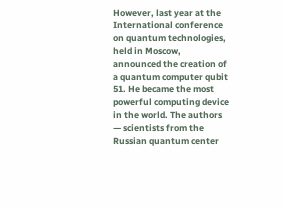However, last year at the International conference on quantum technologies, held in Moscow, announced the creation of a quantum computer qubit 51. He became the most powerful computing device in the world. The authors — scientists from the Russian quantum center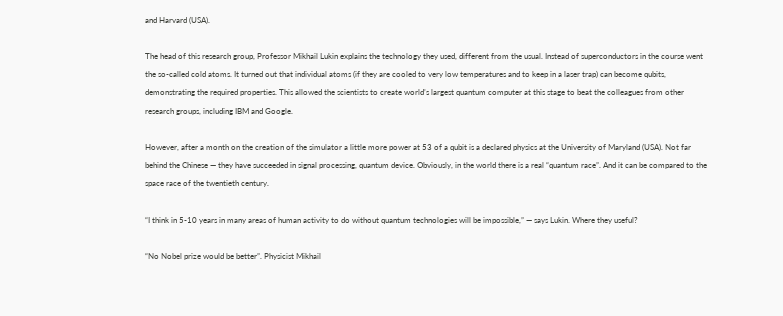and Harvard (USA).

The head of this research group, Professor Mikhail Lukin explains the technology they used, different from the usual. Instead of superconductors in the course went the so-called cold atoms. It turned out that individual atoms (if they are cooled to very low temperatures and to keep in a laser trap) can become qubits, demonstrating the required properties. This allowed the scientists to create world’s largest quantum computer at this stage to beat the colleagues from other research groups, including IBM and Google.

However, after a month on the creation of the simulator a little more power at 53 of a qubit is a declared physics at the University of Maryland (USA). Not far behind the Chinese — they have succeeded in signal processing, quantum device. Obviously, in the world there is a real “quantum race”. And it can be compared to the space race of the twentieth century.

“I think in 5-10 years in many areas of human activity to do without quantum technologies will be impossible,” — says Lukin. Where they useful?

“No Nobel prize would be better”. Physicist Mikhail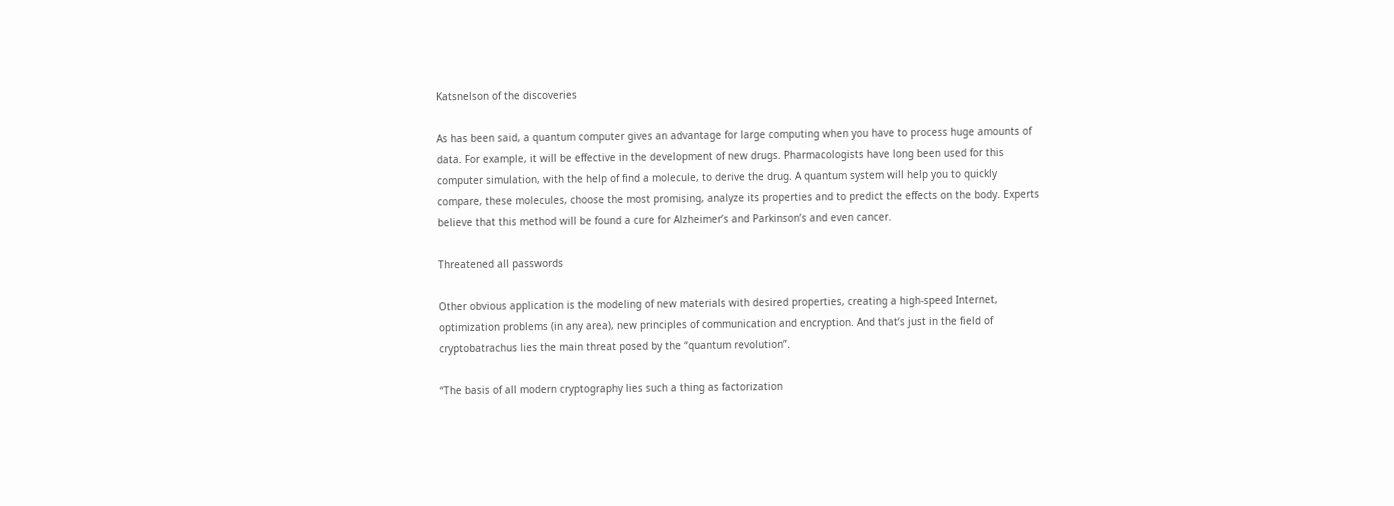Katsnelson of the discoveries

As has been said, a quantum computer gives an advantage for large computing when you have to process huge amounts of data. For example, it will be effective in the development of new drugs. Pharmacologists have long been used for this computer simulation, with the help of find a molecule, to derive the drug. A quantum system will help you to quickly compare, these molecules, choose the most promising, analyze its properties and to predict the effects on the body. Experts believe that this method will be found a cure for Alzheimer’s and Parkinson’s and even cancer.

Threatened all passwords

Other obvious application is the modeling of new materials with desired properties, creating a high-speed Internet, optimization problems (in any area), new principles of communication and encryption. And that’s just in the field of cryptobatrachus lies the main threat posed by the “quantum revolution”.

“The basis of all modern cryptography lies such a thing as factorization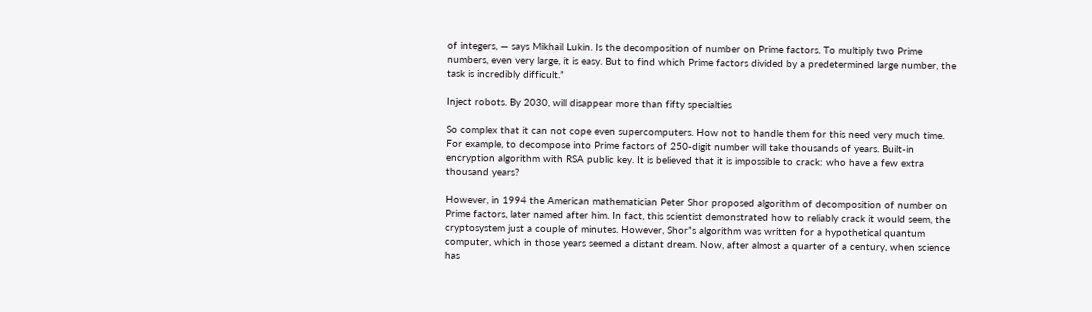of integers, — says Mikhail Lukin. Is the decomposition of number on Prime factors. To multiply two Prime numbers, even very large, it is easy. But to find which Prime factors divided by a predetermined large number, the task is incredibly difficult.”

Inject robots. By 2030, will disappear more than fifty specialties

So complex that it can not cope even supercomputers. How not to handle them for this need very much time. For example, to decompose into Prime factors of 250-digit number will take thousands of years. Built-in encryption algorithm with RSA public key. It is believed that it is impossible to crack: who have a few extra thousand years?

However, in 1994 the American mathematician Peter Shor proposed algorithm of decomposition of number on Prime factors, later named after him. In fact, this scientist demonstrated how to reliably crack it would seem, the cryptosystem just a couple of minutes. However, Shor”s algorithm was written for a hypothetical quantum computer, which in those years seemed a distant dream. Now, after almost a quarter of a century, when science has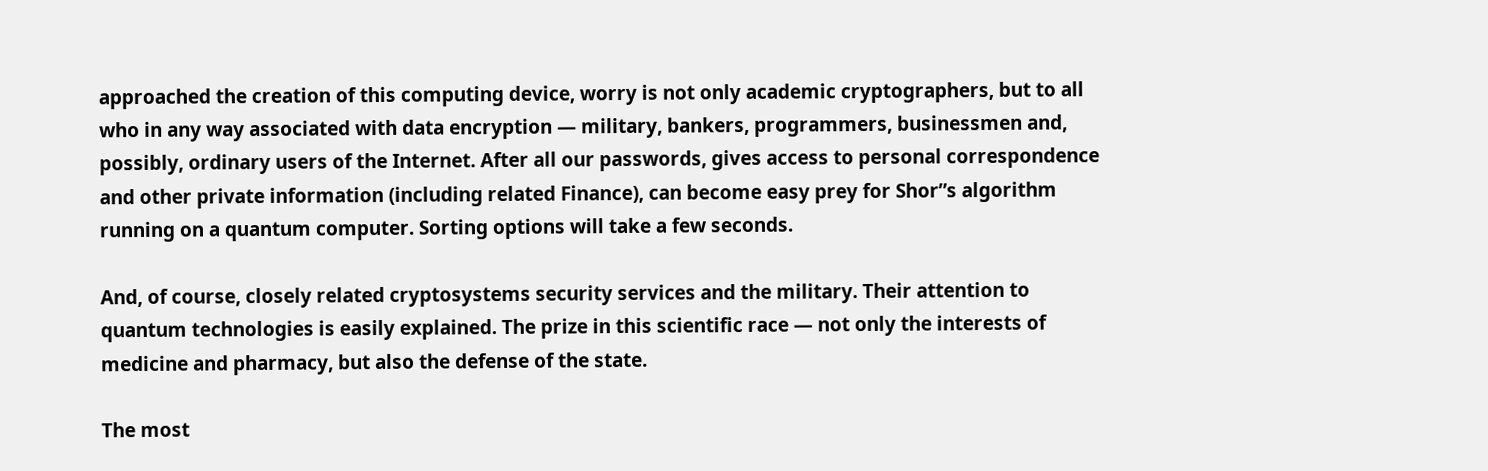approached the creation of this computing device, worry is not only academic cryptographers, but to all who in any way associated with data encryption — military, bankers, programmers, businessmen and, possibly, ordinary users of the Internet. After all our passwords, gives access to personal correspondence and other private information (including related Finance), can become easy prey for Shor”s algorithm running on a quantum computer. Sorting options will take a few seconds.

And, of course, closely related cryptosystems security services and the military. Their attention to quantum technologies is easily explained. The prize in this scientific race — not only the interests of medicine and pharmacy, but also the defense of the state.

The most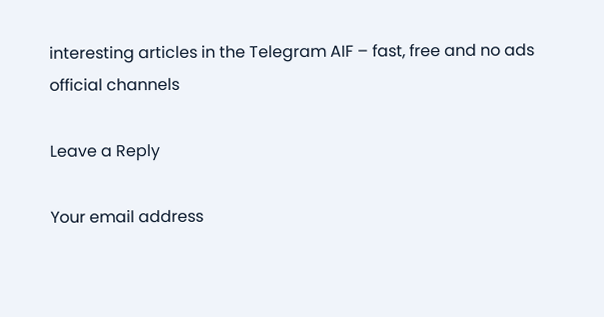interesting articles in the Telegram AIF – fast, free and no ads
official channels

Leave a Reply

Your email address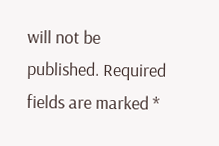will not be published. Required fields are marked *